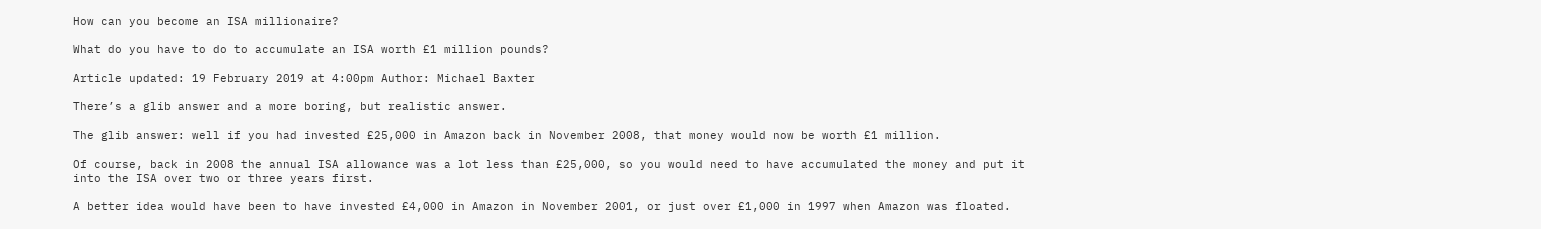How can you become an ISA millionaire?

What do you have to do to accumulate an ISA worth £1 million pounds?

Article updated: 19 February 2019 at 4:00pm Author: Michael Baxter

There’s a glib answer and a more boring, but realistic answer.

The glib answer: well if you had invested £25,000 in Amazon back in November 2008, that money would now be worth £1 million.

Of course, back in 2008 the annual ISA allowance was a lot less than £25,000, so you would need to have accumulated the money and put it into the ISA over two or three years first.

A better idea would have been to have invested £4,000 in Amazon in November 2001, or just over £1,000 in 1997 when Amazon was floated.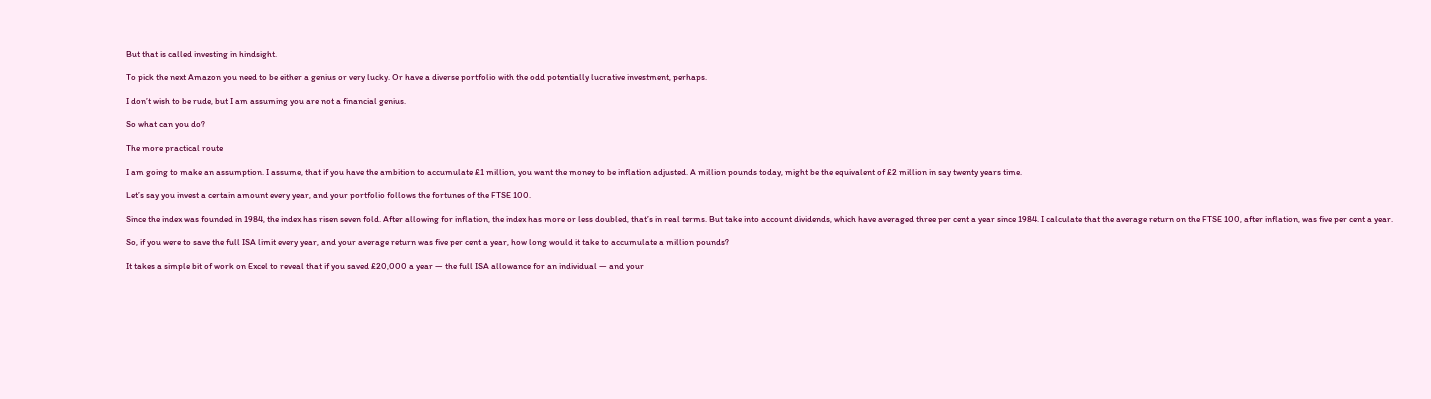But that is called investing in hindsight.

To pick the next Amazon you need to be either a genius or very lucky. Or have a diverse portfolio with the odd potentially lucrative investment, perhaps.

I don’t wish to be rude, but I am assuming you are not a financial genius.

So what can you do?

The more practical route

I am going to make an assumption. I assume, that if you have the ambition to accumulate £1 million, you want the money to be inflation adjusted. A million pounds today, might be the equivalent of £2 million in say twenty years time.

Let’s say you invest a certain amount every year, and your portfolio follows the fortunes of the FTSE 100.

Since the index was founded in 1984, the index has risen seven fold. After allowing for inflation, the index has more or less doubled, that’s in real terms. But take into account dividends, which have averaged three per cent a year since 1984. I calculate that the average return on the FTSE 100, after inflation, was five per cent a year.

So, if you were to save the full ISA limit every year, and your average return was five per cent a year, how long would it take to accumulate a million pounds?

It takes a simple bit of work on Excel to reveal that if you saved £20,000 a year — the full ISA allowance for an individual — and your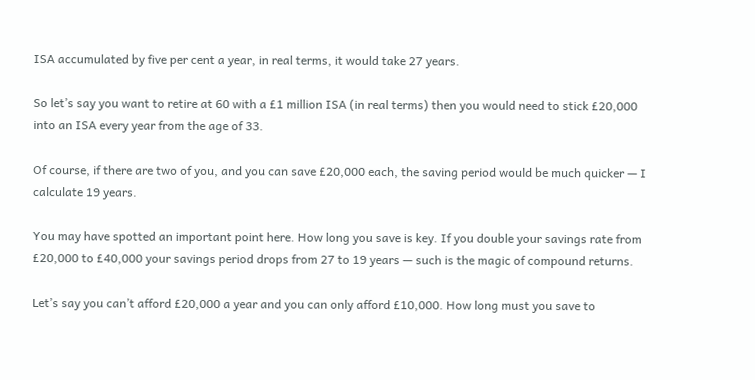ISA accumulated by five per cent a year, in real terms, it would take 27 years.

So let’s say you want to retire at 60 with a £1 million ISA (in real terms) then you would need to stick £20,000 into an ISA every year from the age of 33.

Of course, if there are two of you, and you can save £20,000 each, the saving period would be much quicker — I calculate 19 years.

You may have spotted an important point here. How long you save is key. If you double your savings rate from £20,000 to £40,000 your savings period drops from 27 to 19 years — such is the magic of compound returns.

Let’s say you can’t afford £20,000 a year and you can only afford £10,000. How long must you save to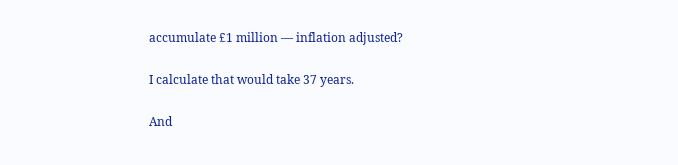accumulate £1 million — inflation adjusted?

I calculate that would take 37 years.

And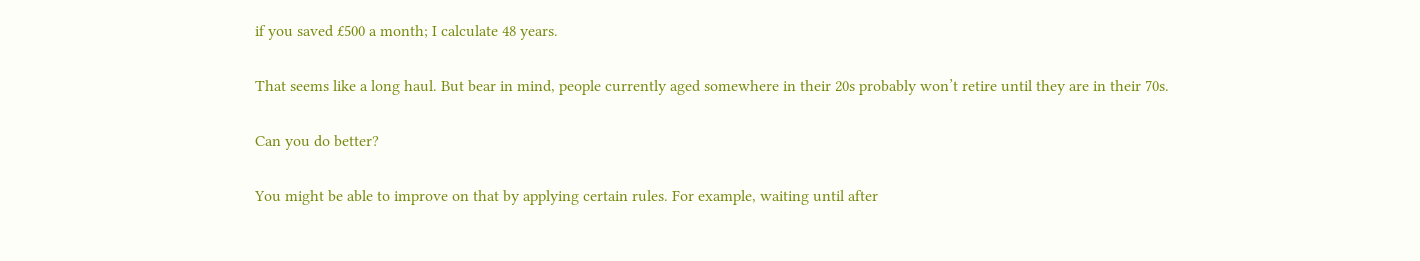if you saved £500 a month; I calculate 48 years.

That seems like a long haul. But bear in mind, people currently aged somewhere in their 20s probably won’t retire until they are in their 70s.

Can you do better?

You might be able to improve on that by applying certain rules. For example, waiting until after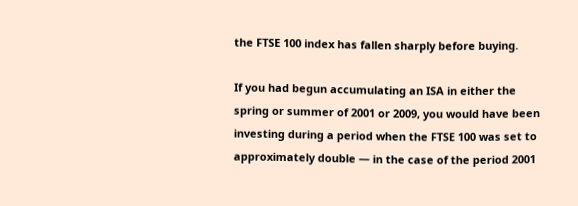the FTSE 100 index has fallen sharply before buying.

If you had begun accumulating an ISA in either the spring or summer of 2001 or 2009, you would have been investing during a period when the FTSE 100 was set to approximately double — in the case of the period 2001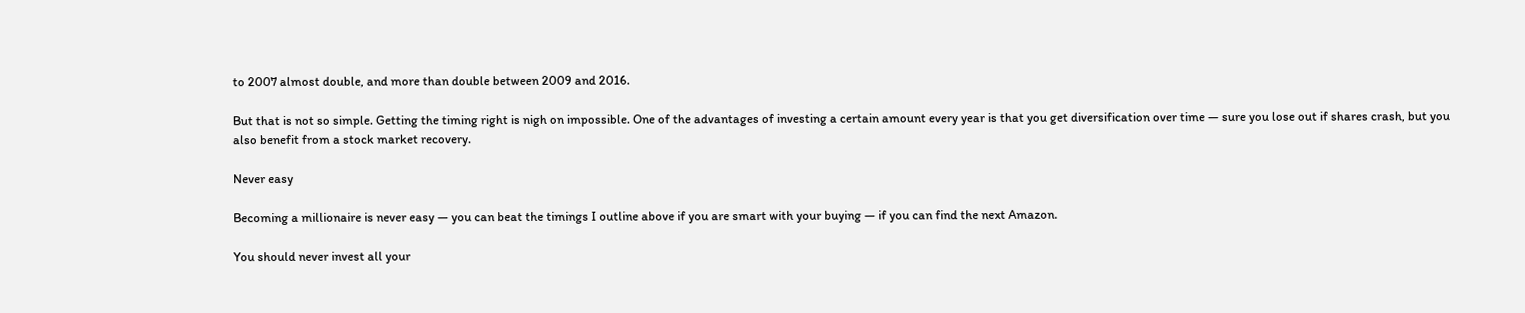to 2007 almost double, and more than double between 2009 and 2016.

But that is not so simple. Getting the timing right is nigh on impossible. One of the advantages of investing a certain amount every year is that you get diversification over time — sure you lose out if shares crash, but you also benefit from a stock market recovery.

Never easy

Becoming a millionaire is never easy — you can beat the timings I outline above if you are smart with your buying — if you can find the next Amazon.

You should never invest all your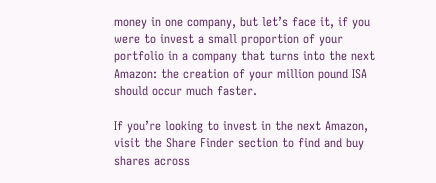money in one company, but let’s face it, if you were to invest a small proportion of your portfolio in a company that turns into the next Amazon: the creation of your million pound ISA should occur much faster.

If you’re looking to invest in the next Amazon, visit the Share Finder section to find and buy shares across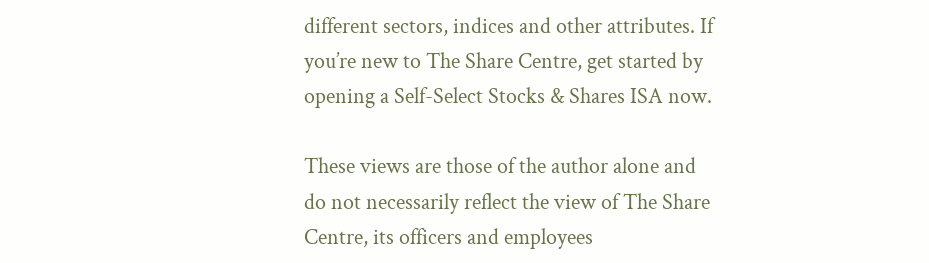different sectors, indices and other attributes. If you’re new to The Share Centre, get started by opening a Self-Select Stocks & Shares ISA now.

These views are those of the author alone and do not necessarily reflect the view of The Share Centre, its officers and employees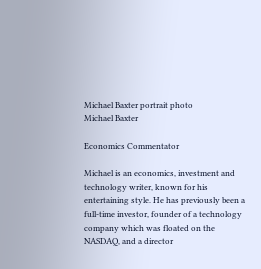Michael Baxter portrait photo
Michael Baxter

Economics Commentator

Michael is an economics, investment and technology writer, known for his entertaining style. He has previously been a full-time investor, founder of a technology company which was floated on the NASDAQ, and a director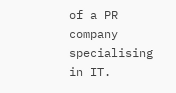of a PR company specialising in IT.